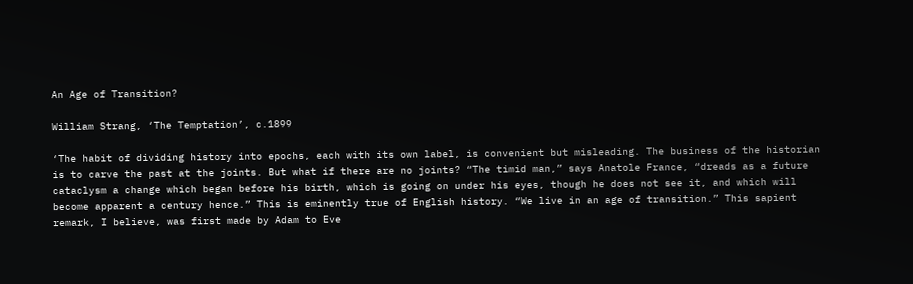An Age of Transition?

William Strang, ‘The Temptation’, c.1899

‘The habit of dividing history into epochs, each with its own label, is convenient but misleading. The business of the historian is to carve the past at the joints. But what if there are no joints? “The timid man,” says Anatole France, “dreads as a future cataclysm a change which began before his birth, which is going on under his eyes, though he does not see it, and which will become apparent a century hence.” This is eminently true of English history. “We live in an age of transition.” This sapient remark, I believe, was first made by Adam to Eve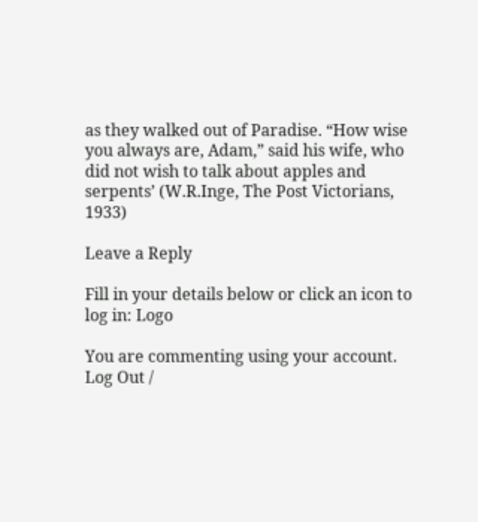as they walked out of Paradise. “How wise you always are, Adam,” said his wife, who did not wish to talk about apples and serpents’ (W.R.Inge, The Post Victorians, 1933)

Leave a Reply

Fill in your details below or click an icon to log in: Logo

You are commenting using your account. Log Out /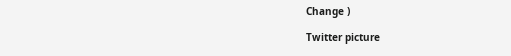Change )

Twitter picture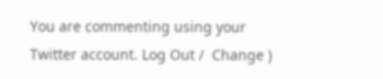You are commenting using your Twitter account. Log Out /  Change )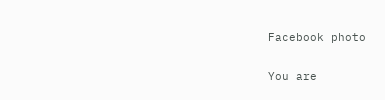Facebook photo

You are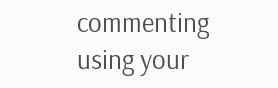commenting using your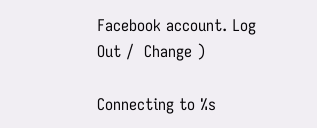Facebook account. Log Out /  Change )

Connecting to %s